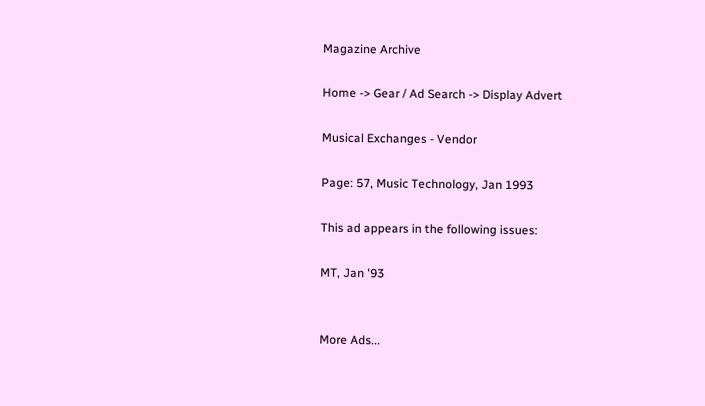Magazine Archive

Home -> Gear / Ad Search -> Display Advert

Musical Exchanges - Vendor

Page: 57, Music Technology, Jan 1993

This ad appears in the following issues:

MT, Jan '93


More Ads...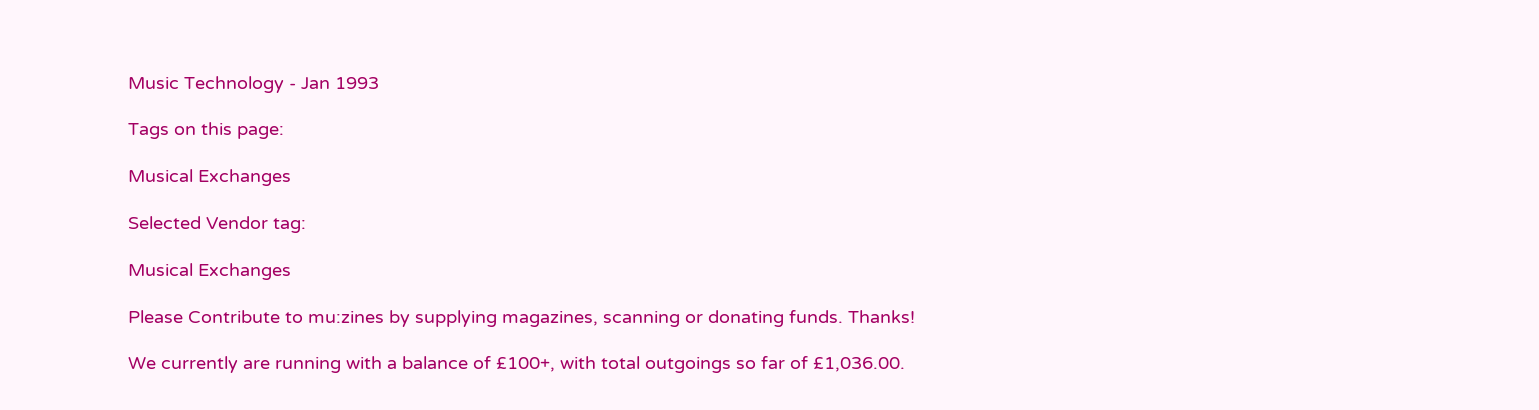Music Technology - Jan 1993

Tags on this page:

Musical Exchanges

Selected Vendor tag:

Musical Exchanges

Please Contribute to mu:zines by supplying magazines, scanning or donating funds. Thanks!

We currently are running with a balance of £100+, with total outgoings so far of £1,036.00.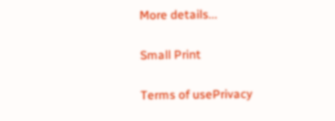More details...

Small Print

Terms of usePrivacy